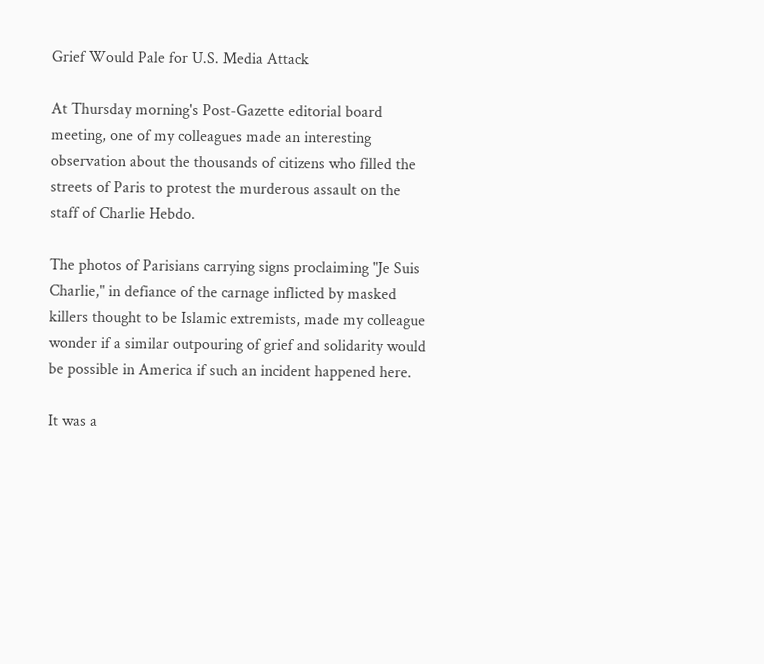Grief Would Pale for U.S. Media Attack

At Thursday morning's Post-Gazette editorial board meeting, one of my colleagues made an interesting observation about the thousands of citizens who filled the streets of Paris to protest the murderous assault on the staff of Charlie Hebdo.

The photos of Parisians carrying signs proclaiming "Je Suis Charlie," in defiance of the carnage inflicted by masked killers thought to be Islamic extremists, made my colleague wonder if a similar outpouring of grief and solidarity would be possible in America if such an incident happened here.

It was a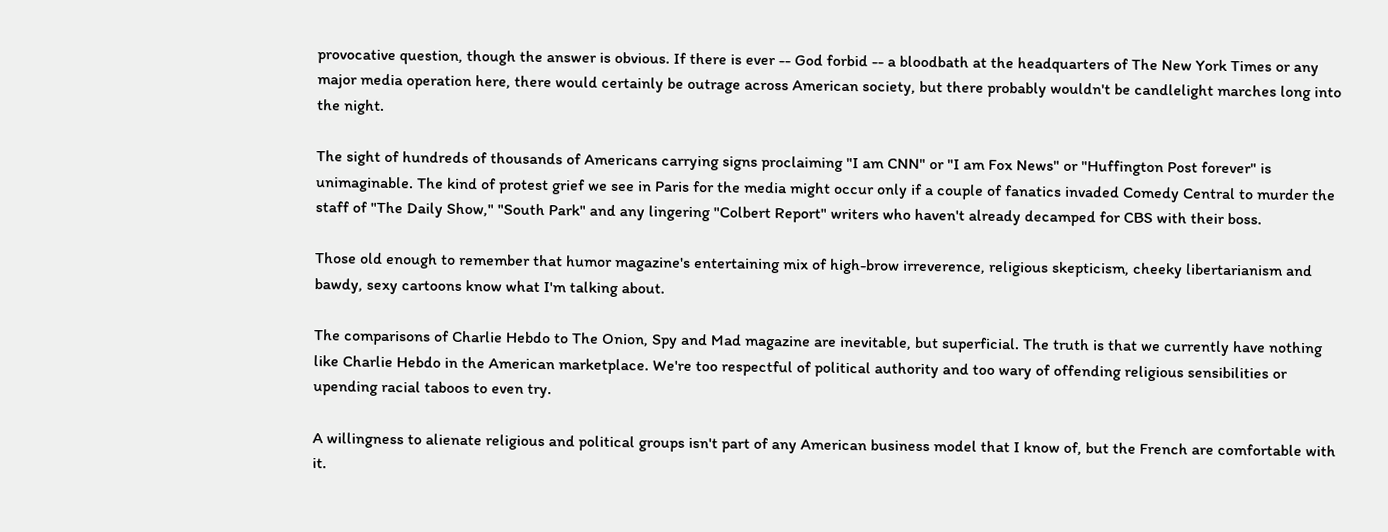provocative question, though the answer is obvious. If there is ever -- God forbid -- a bloodbath at the headquarters of The New York Times or any major media operation here, there would certainly be outrage across American society, but there probably wouldn't be candlelight marches long into the night.

The sight of hundreds of thousands of Americans carrying signs proclaiming "I am CNN" or "I am Fox News" or "Huffington Post forever" is unimaginable. The kind of protest grief we see in Paris for the media might occur only if a couple of fanatics invaded Comedy Central to murder the staff of "The Daily Show," "South Park" and any lingering "Colbert Report" writers who haven't already decamped for CBS with their boss.

Those old enough to remember that humor magazine's entertaining mix of high-brow irreverence, religious skepticism, cheeky libertarianism and bawdy, sexy cartoons know what I'm talking about.

The comparisons of Charlie Hebdo to The Onion, Spy and Mad magazine are inevitable, but superficial. The truth is that we currently have nothing like Charlie Hebdo in the American marketplace. We're too respectful of political authority and too wary of offending religious sensibilities or upending racial taboos to even try.

A willingness to alienate religious and political groups isn't part of any American business model that I know of, but the French are comfortable with it.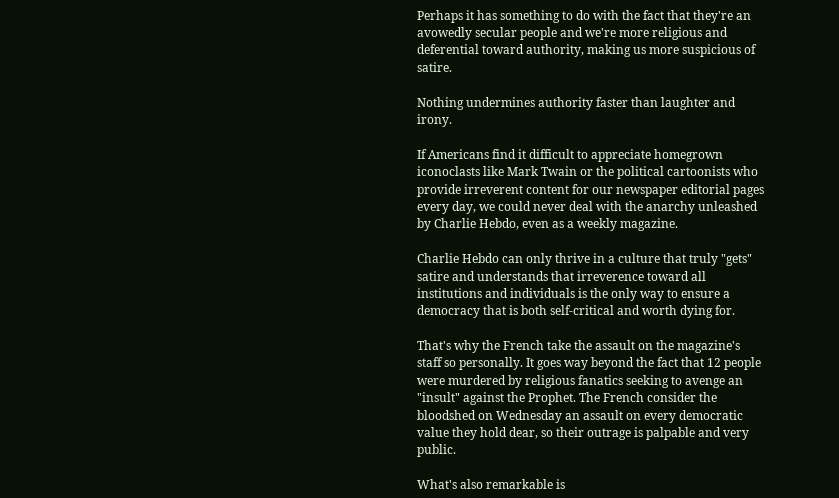Perhaps it has something to do with the fact that they're an avowedly secular people and we're more religious and deferential toward authority, making us more suspicious of satire.

Nothing undermines authority faster than laughter and irony.

If Americans find it difficult to appreciate homegrown iconoclasts like Mark Twain or the political cartoonists who provide irreverent content for our newspaper editorial pages every day, we could never deal with the anarchy unleashed by Charlie Hebdo, even as a weekly magazine.

Charlie Hebdo can only thrive in a culture that truly "gets" satire and understands that irreverence toward all institutions and individuals is the only way to ensure a democracy that is both self-critical and worth dying for.

That's why the French take the assault on the magazine's staff so personally. It goes way beyond the fact that 12 people were murdered by religious fanatics seeking to avenge an "insult" against the Prophet. The French consider the bloodshed on Wednesday an assault on every democratic value they hold dear, so their outrage is palpable and very public.

What's also remarkable is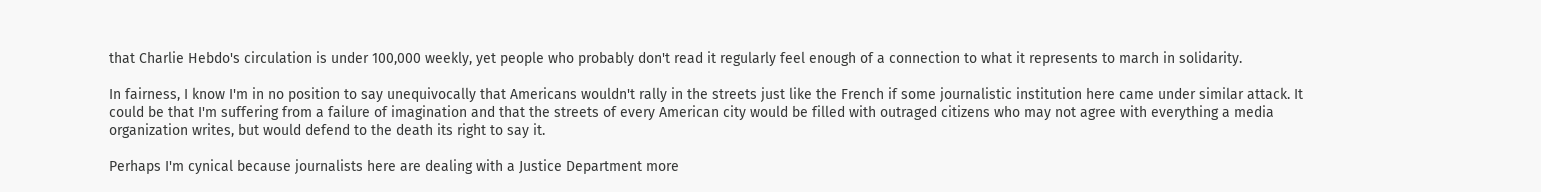that Charlie Hebdo's circulation is under 100,000 weekly, yet people who probably don't read it regularly feel enough of a connection to what it represents to march in solidarity.

In fairness, I know I'm in no position to say unequivocally that Americans wouldn't rally in the streets just like the French if some journalistic institution here came under similar attack. It could be that I'm suffering from a failure of imagination and that the streets of every American city would be filled with outraged citizens who may not agree with everything a media organization writes, but would defend to the death its right to say it.

Perhaps I'm cynical because journalists here are dealing with a Justice Department more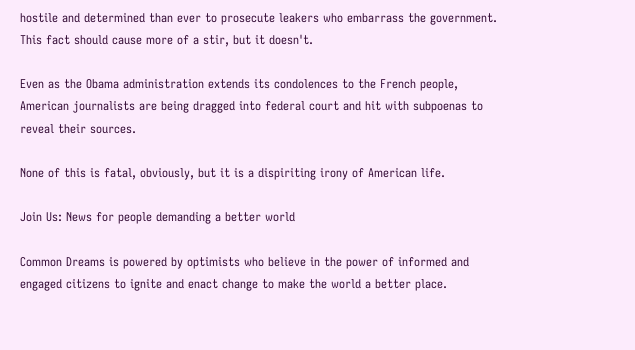hostile and determined than ever to prosecute leakers who embarrass the government. This fact should cause more of a stir, but it doesn't.

Even as the Obama administration extends its condolences to the French people, American journalists are being dragged into federal court and hit with subpoenas to reveal their sources.

None of this is fatal, obviously, but it is a dispiriting irony of American life.

Join Us: News for people demanding a better world

Common Dreams is powered by optimists who believe in the power of informed and engaged citizens to ignite and enact change to make the world a better place.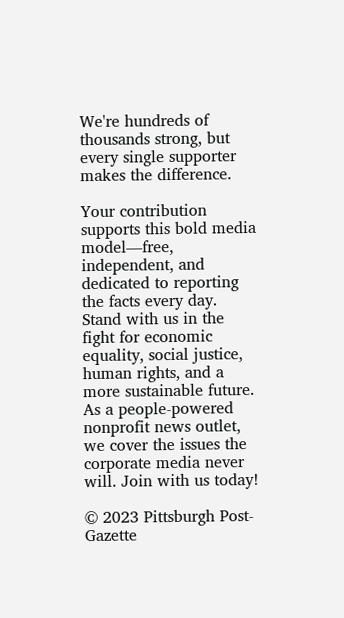We're hundreds of thousands strong, but every single supporter makes the difference.

Your contribution supports this bold media model—free, independent, and dedicated to reporting the facts every day. Stand with us in the fight for economic equality, social justice, human rights, and a more sustainable future. As a people-powered nonprofit news outlet, we cover the issues the corporate media never will. Join with us today!

© 2023 Pittsburgh Post-Gazette